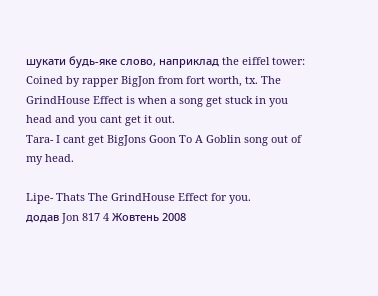шукати будь-яке слово, наприклад the eiffel tower:
Coined by rapper BigJon from fort worth, tx. The GrindHouse Effect is when a song get stuck in you head and you cant get it out.
Tara- I cant get BigJons Goon To A Goblin song out of my head.

Lipe- Thats The GrindHouse Effect for you.
додав Jon 817 4 Жовтень 2008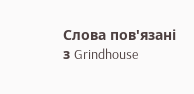Слова пов'язані з Grindhouse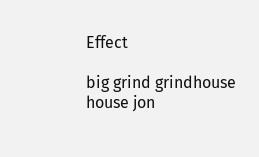Effect

big grind grindhouse house jon